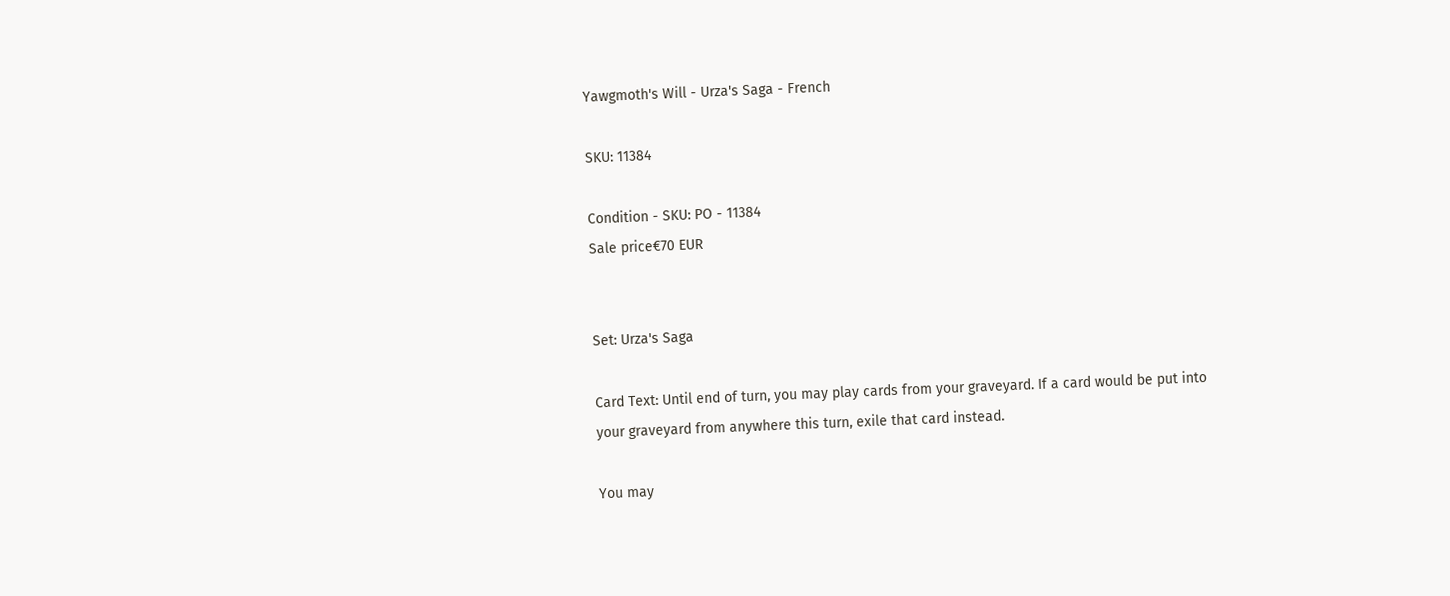Yawgmoth's Will - Urza's Saga - French

SKU: 11384

Condition - SKU: PO - 11384
Sale price€70 EUR


Set: Urza's Saga

Card Text: Until end of turn, you may play cards from your graveyard. If a card would be put into your graveyard from anywhere this turn, exile that card instead.

You may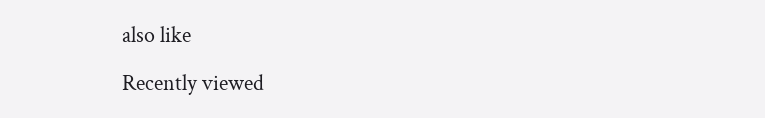also like

Recently viewed